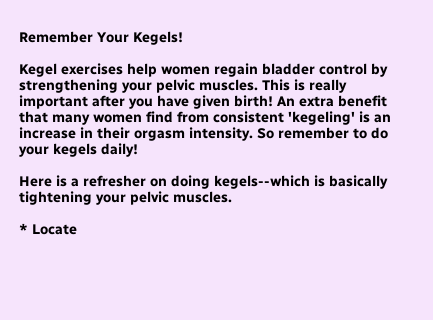Remember Your Kegels!

Kegel exercises help women regain bladder control by strengthening your pelvic muscles. This is really important after you have given birth! An extra benefit that many women find from consistent 'kegeling' is an increase in their orgasm intensity. So remember to do your kegels daily!

Here is a refresher on doing kegels--which is basically tightening your pelvic muscles.

* Locate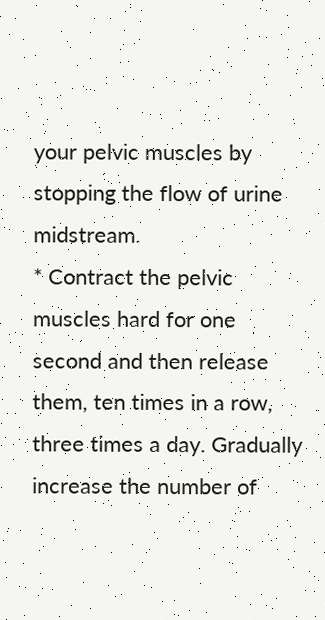your pelvic muscles by stopping the flow of urine midstream.
* Contract the pelvic muscles hard for one second and then release them, ten times in a row, three times a day. Gradually increase the number of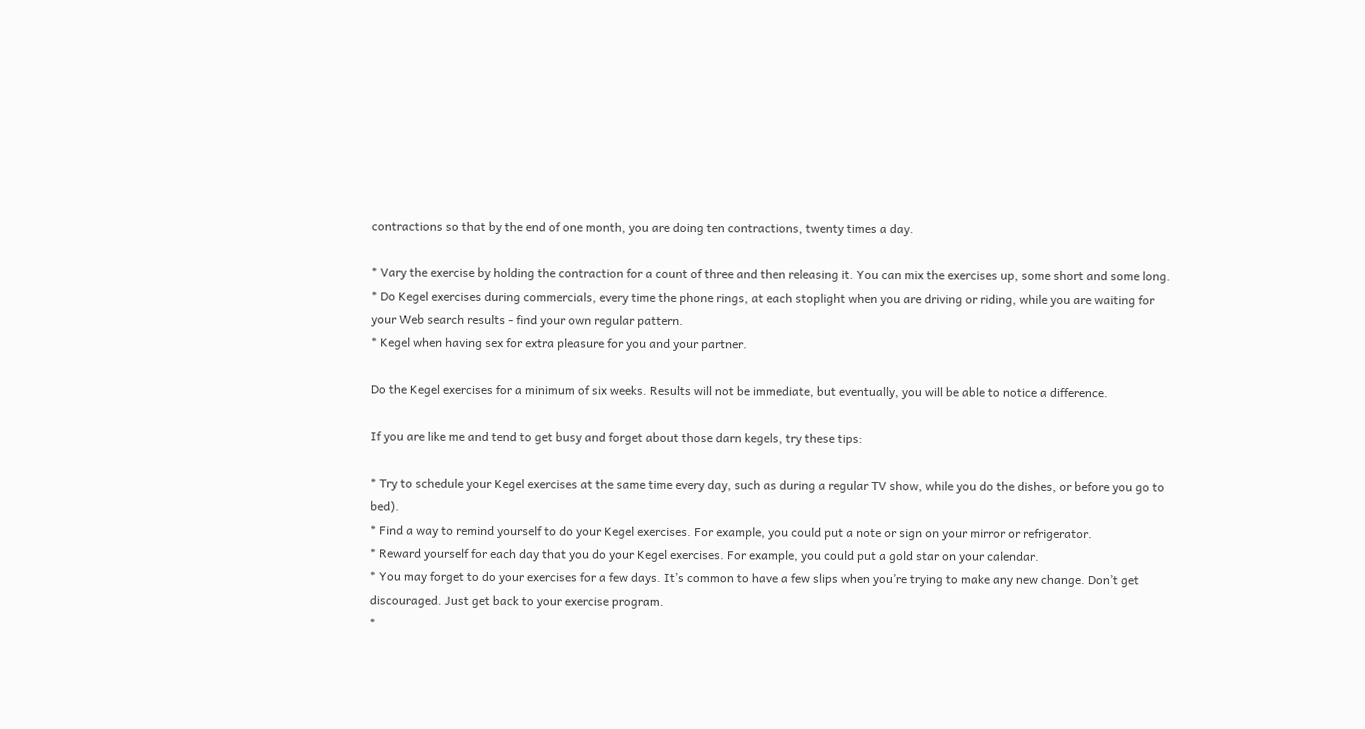contractions so that by the end of one month, you are doing ten contractions, twenty times a day.

* Vary the exercise by holding the contraction for a count of three and then releasing it. You can mix the exercises up, some short and some long.
* Do Kegel exercises during commercials, every time the phone rings, at each stoplight when you are driving or riding, while you are waiting for your Web search results - find your own regular pattern.
* Kegel when having sex for extra pleasure for you and your partner.

Do the Kegel exercises for a minimum of six weeks. Results will not be immediate, but eventually, you will be able to notice a difference.

If you are like me and tend to get busy and forget about those darn kegels, try these tips:

* Try to schedule your Kegel exercises at the same time every day, such as during a regular TV show, while you do the dishes, or before you go to bed).
* Find a way to remind yourself to do your Kegel exercises. For example, you could put a note or sign on your mirror or refrigerator.
* Reward yourself for each day that you do your Kegel exercises. For example, you could put a gold star on your calendar.
* You may forget to do your exercises for a few days. It’s common to have a few slips when you’re trying to make any new change. Don’t get discouraged. Just get back to your exercise program.
*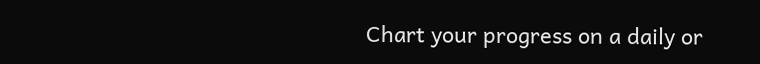Chart your progress on a daily or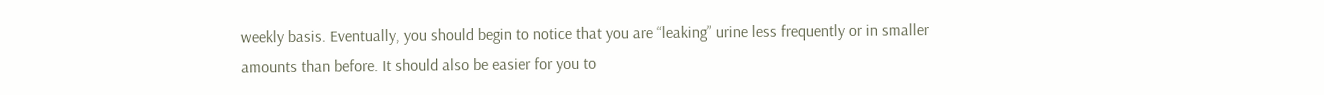weekly basis. Eventually, you should begin to notice that you are “leaking” urine less frequently or in smaller amounts than before. It should also be easier for you to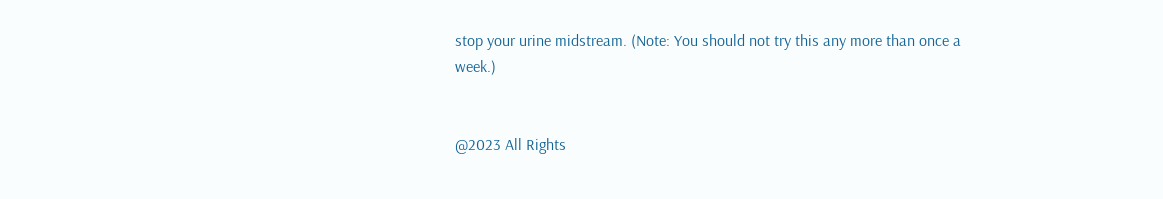stop your urine midstream. (Note: You should not try this any more than once a week.)


@2023 All Rights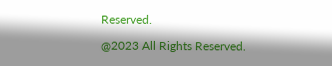Reserved.

@2023 All Rights Reserved.